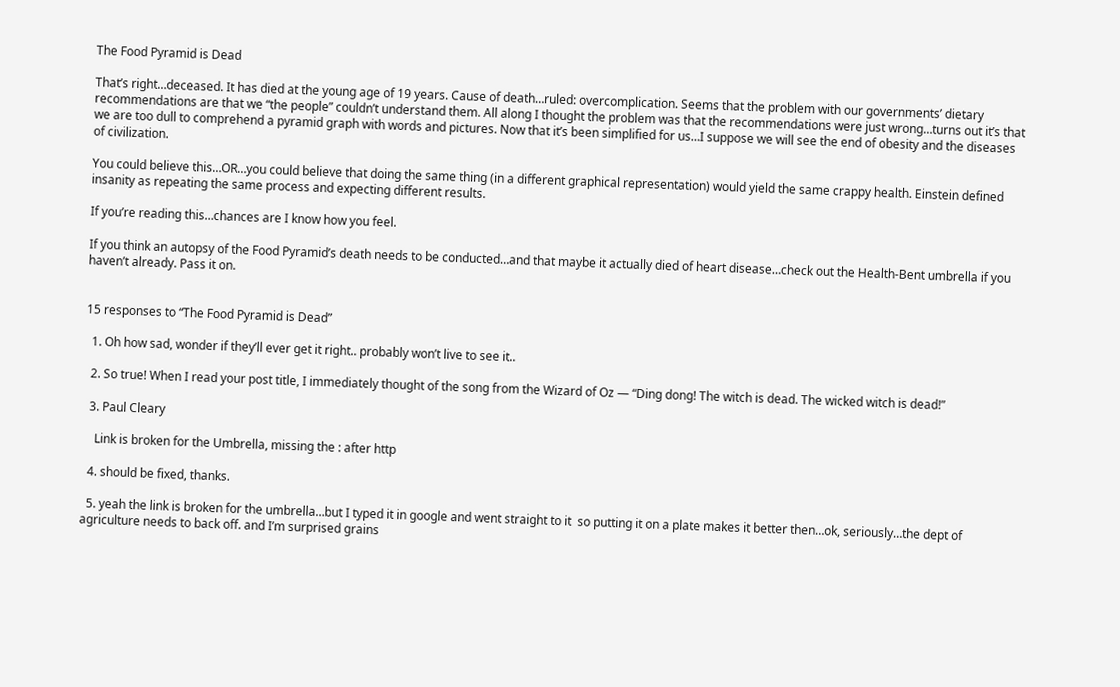The Food Pyramid is Dead

That’s right…deceased. It has died at the young age of 19 years. Cause of death…ruled: overcomplication. Seems that the problem with our governments’ dietary recommendations are that we “the people” couldn’t understand them. All along I thought the problem was that the recommendations were just wrong…turns out it’s that we are too dull to comprehend a pyramid graph with words and pictures. Now that it’s been simplified for us…I suppose we will see the end of obesity and the diseases of civilization.

You could believe this…OR…you could believe that doing the same thing (in a different graphical representation) would yield the same crappy health. Einstein defined insanity as repeating the same process and expecting different results.

If you’re reading this…chances are I know how you feel.

If you think an autopsy of the Food Pyramid’s death needs to be conducted…and that maybe it actually died of heart disease…check out the Health-Bent umbrella if you haven’t already. Pass it on.


15 responses to “The Food Pyramid is Dead”

  1. Oh how sad, wonder if they’ll ever get it right.. probably won’t live to see it..

  2. So true! When I read your post title, I immediately thought of the song from the Wizard of Oz — “Ding dong! The witch is dead. The wicked witch is dead!”

  3. Paul Cleary

    Link is broken for the Umbrella, missing the : after http

  4. should be fixed, thanks.

  5. yeah the link is broken for the umbrella…but I typed it in google and went straight to it  so putting it on a plate makes it better then…ok, seriously…the dept of agriculture needs to back off. and I’m surprised grains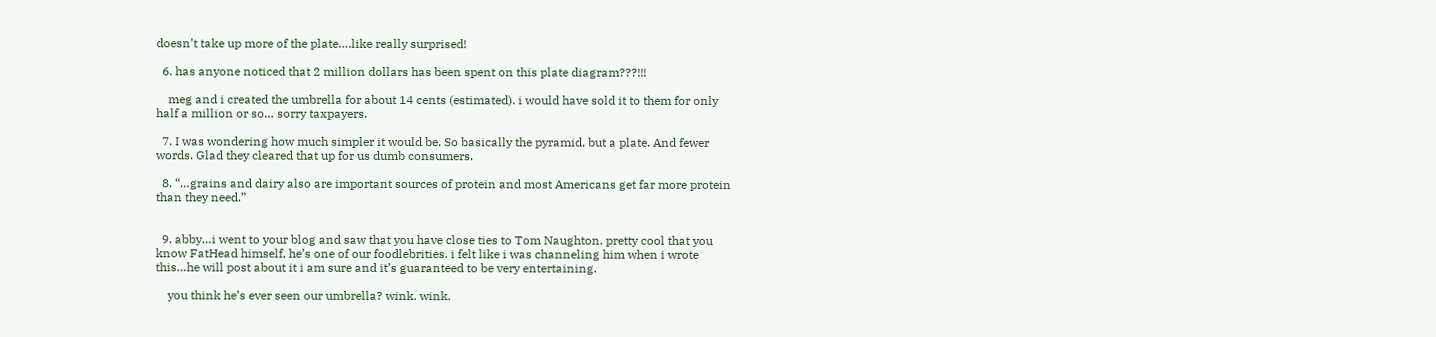doesn’t take up more of the plate….like really surprised!

  6. has anyone noticed that 2 million dollars has been spent on this plate diagram???!!!

    meg and i created the umbrella for about 14 cents (estimated). i would have sold it to them for only half a million or so… sorry taxpayers.

  7. I was wondering how much simpler it would be. So basically the pyramid, but a plate. And fewer words. Glad they cleared that up for us dumb consumers.

  8. “…grains and dairy also are important sources of protein and most Americans get far more protein than they need.”


  9. abby…i went to your blog and saw that you have close ties to Tom Naughton. pretty cool that you know FatHead himself, he’s one of our foodlebrities. i felt like i was channeling him when i wrote this…he will post about it i am sure and it’s guaranteed to be very entertaining.

    you think he’s ever seen our umbrella? wink. wink.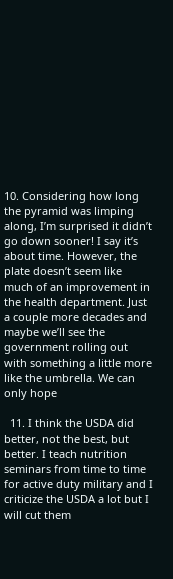10. Considering how long the pyramid was limping along, I’m surprised it didn’t go down sooner! I say it’s about time. However, the plate doesn’t seem like much of an improvement in the health department. Just a couple more decades and maybe we’ll see the government rolling out with something a little more like the umbrella. We can only hope

  11. I think the USDA did better, not the best, but better. I teach nutrition seminars from time to time for active duty military and I criticize the USDA a lot but I will cut them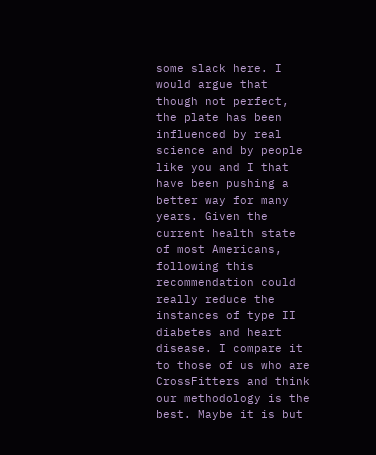some slack here. I would argue that though not perfect, the plate has been influenced by real science and by people like you and I that have been pushing a better way for many years. Given the current health state of most Americans, following this recommendation could really reduce the instances of type II diabetes and heart disease. I compare it to those of us who are CrossFitters and think our methodology is the best. Maybe it is but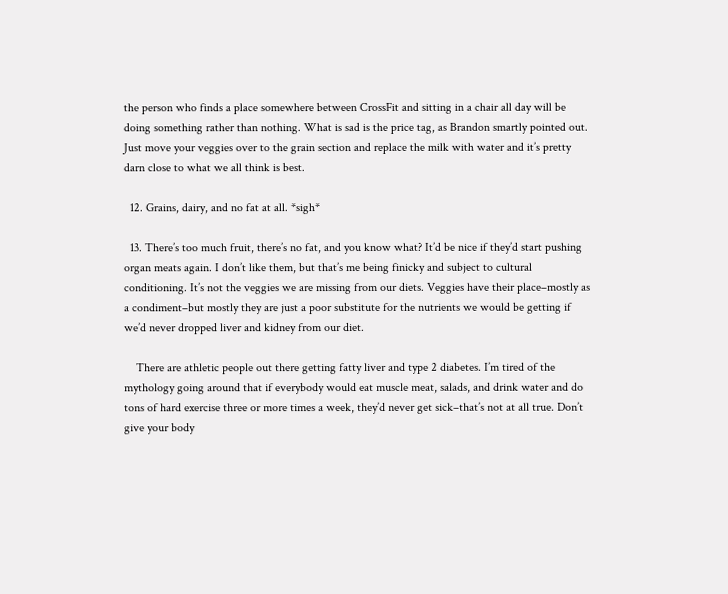the person who finds a place somewhere between CrossFit and sitting in a chair all day will be doing something rather than nothing. What is sad is the price tag, as Brandon smartly pointed out. Just move your veggies over to the grain section and replace the milk with water and it’s pretty darn close to what we all think is best.

  12. Grains, dairy, and no fat at all. *sigh*

  13. There’s too much fruit, there’s no fat, and you know what? It’d be nice if they’d start pushing organ meats again. I don’t like them, but that’s me being finicky and subject to cultural conditioning. It’s not the veggies we are missing from our diets. Veggies have their place–mostly as a condiment–but mostly they are just a poor substitute for the nutrients we would be getting if we’d never dropped liver and kidney from our diet.

    There are athletic people out there getting fatty liver and type 2 diabetes. I’m tired of the mythology going around that if everybody would eat muscle meat, salads, and drink water and do tons of hard exercise three or more times a week, they’d never get sick–that’s not at all true. Don’t give your body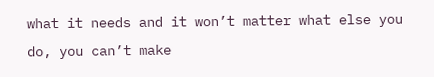what it needs and it won’t matter what else you do, you can’t make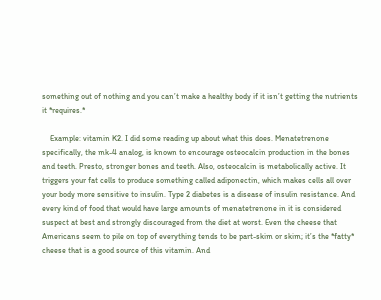something out of nothing and you can’t make a healthy body if it isn’t getting the nutrients it *requires.*

    Example: vitamin K2. I did some reading up about what this does. Menatetrenone specifically, the mk-4 analog, is known to encourage osteocalcin production in the bones and teeth. Presto, stronger bones and teeth. Also, osteocalcin is metabolically active. It triggers your fat cells to produce something called adiponectin, which makes cells all over your body more sensitive to insulin. Type 2 diabetes is a disease of insulin resistance. And every kind of food that would have large amounts of menatetrenone in it is considered suspect at best and strongly discouraged from the diet at worst. Even the cheese that Americans seem to pile on top of everything tends to be part-skim or skim; it’s the *fatty* cheese that is a good source of this vitamin. And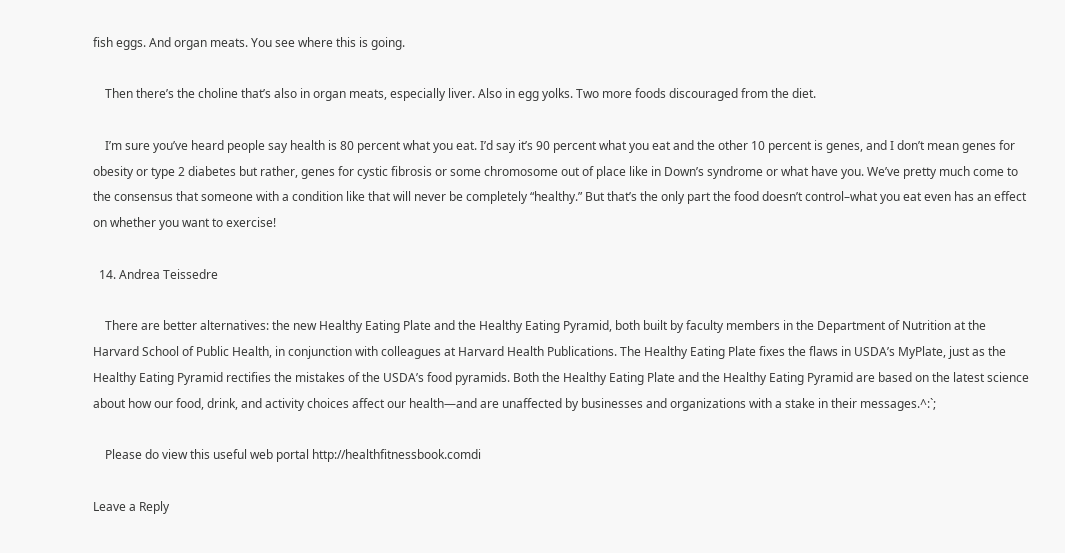fish eggs. And organ meats. You see where this is going.

    Then there’s the choline that’s also in organ meats, especially liver. Also in egg yolks. Two more foods discouraged from the diet.

    I’m sure you’ve heard people say health is 80 percent what you eat. I’d say it’s 90 percent what you eat and the other 10 percent is genes, and I don’t mean genes for obesity or type 2 diabetes but rather, genes for cystic fibrosis or some chromosome out of place like in Down’s syndrome or what have you. We’ve pretty much come to the consensus that someone with a condition like that will never be completely “healthy.” But that’s the only part the food doesn’t control–what you eat even has an effect on whether you want to exercise!

  14. Andrea Teissedre

    There are better alternatives: the new Healthy Eating Plate and the Healthy Eating Pyramid, both built by faculty members in the Department of Nutrition at the Harvard School of Public Health, in conjunction with colleagues at Harvard Health Publications. The Healthy Eating Plate fixes the flaws in USDA’s MyPlate, just as the Healthy Eating Pyramid rectifies the mistakes of the USDA’s food pyramids. Both the Healthy Eating Plate and the Healthy Eating Pyramid are based on the latest science about how our food, drink, and activity choices affect our health—and are unaffected by businesses and organizations with a stake in their messages.^:`;

    Please do view this useful web portal http://healthfitnessbook.comdi

Leave a Reply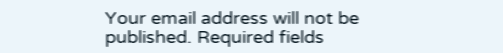Your email address will not be published. Required fields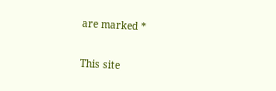are marked *

This site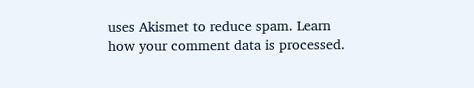uses Akismet to reduce spam. Learn how your comment data is processed.